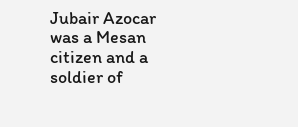Jubair Azocar was a Mesan citizen and a soldier of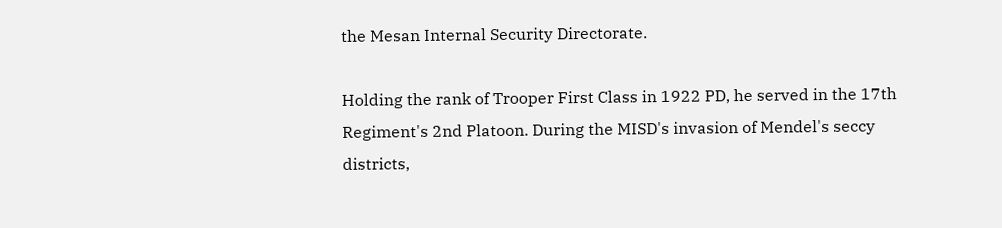the Mesan Internal Security Directorate.

Holding the rank of Trooper First Class in 1922 PD, he served in the 17th Regiment's 2nd Platoon. During the MISD's invasion of Mendel's seccy districts,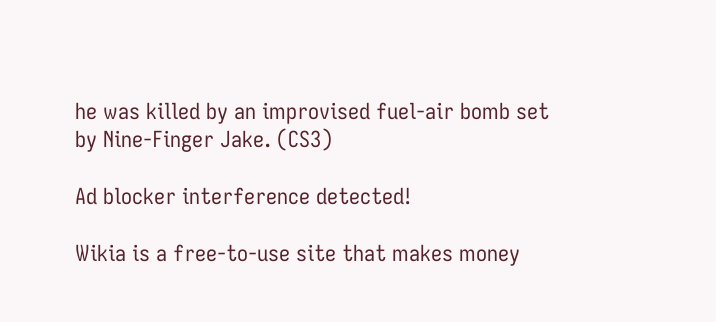he was killed by an improvised fuel-air bomb set by Nine-Finger Jake. (CS3)

Ad blocker interference detected!

Wikia is a free-to-use site that makes money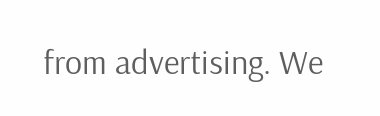from advertising. We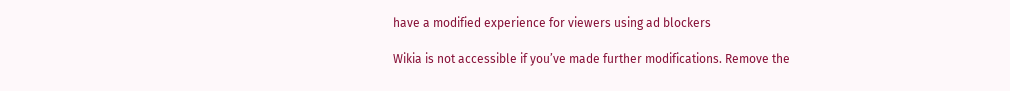have a modified experience for viewers using ad blockers

Wikia is not accessible if you’ve made further modifications. Remove the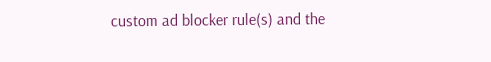custom ad blocker rule(s) and the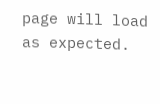page will load as expected.